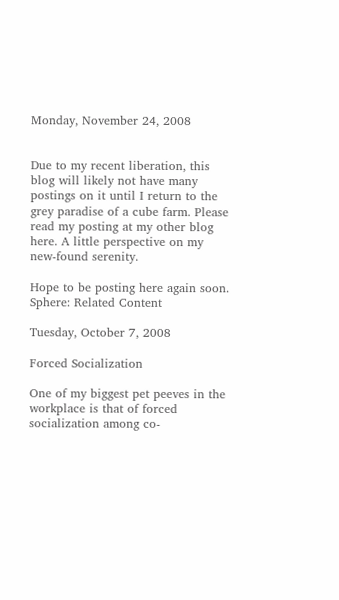Monday, November 24, 2008


Due to my recent liberation, this blog will likely not have many postings on it until I return to the grey paradise of a cube farm. Please read my posting at my other blog here. A little perspective on my new-found serenity.

Hope to be posting here again soon. Sphere: Related Content

Tuesday, October 7, 2008

Forced Socialization

One of my biggest pet peeves in the workplace is that of forced socialization among co-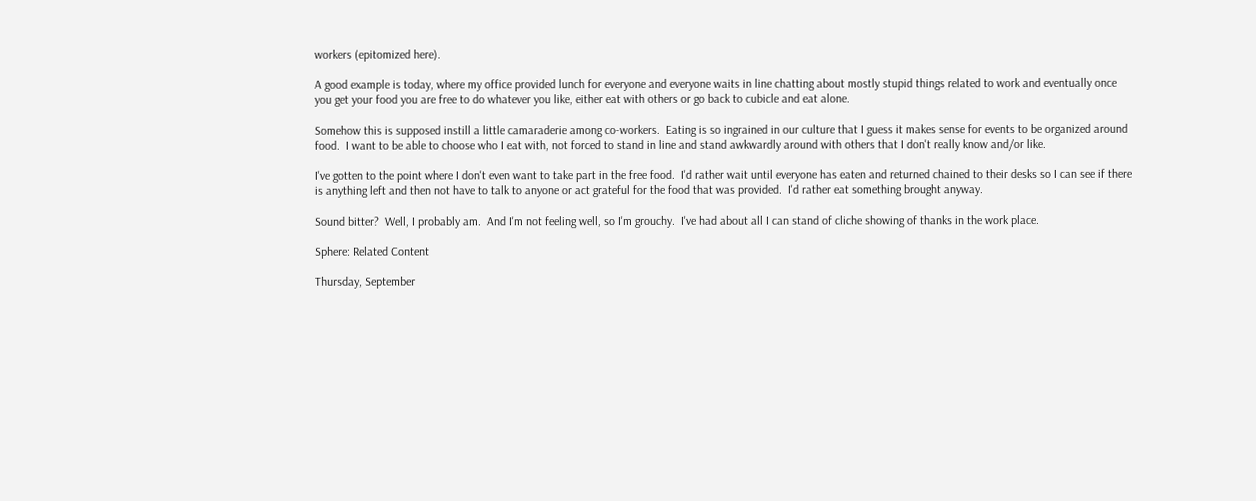workers (epitomized here).

A good example is today, where my office provided lunch for everyone and everyone waits in line chatting about mostly stupid things related to work and eventually once you get your food you are free to do whatever you like, either eat with others or go back to cubicle and eat alone.

Somehow this is supposed instill a little camaraderie among co-workers.  Eating is so ingrained in our culture that I guess it makes sense for events to be organized around food.  I want to be able to choose who I eat with, not forced to stand in line and stand awkwardly around with others that I don't really know and/or like.

I've gotten to the point where I don't even want to take part in the free food.  I'd rather wait until everyone has eaten and returned chained to their desks so I can see if there is anything left and then not have to talk to anyone or act grateful for the food that was provided.  I'd rather eat something brought anyway.

Sound bitter?  Well, I probably am.  And I'm not feeling well, so I'm grouchy.  I've had about all I can stand of cliche showing of thanks in the work place.

Sphere: Related Content

Thursday, September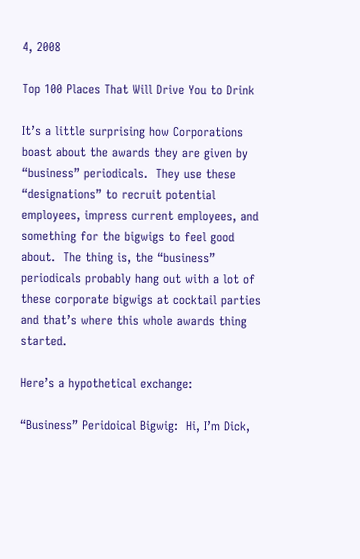4, 2008

Top 100 Places That Will Drive You to Drink

It’s a little surprising how Corporations boast about the awards they are given by “business” periodicals.  They use these “designations” to recruit potential employees, impress current employees, and something for the bigwigs to feel good about.  The thing is, the “business” periodicals probably hang out with a lot of these corporate bigwigs at cocktail parties and that’s where this whole awards thing started.

Here’s a hypothetical exchange:

“Business” Peridoical Bigwig:  Hi, I’m Dick,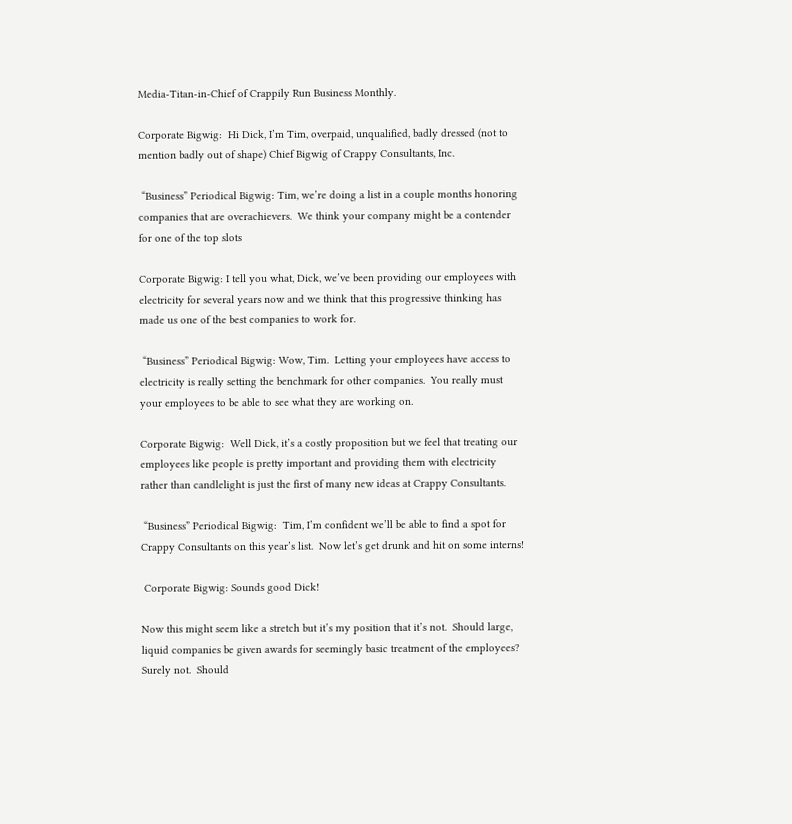Media-Titan-in-Chief of Crappily Run Business Monthly.

Corporate Bigwig:  Hi Dick, I’m Tim, overpaid, unqualified, badly dressed (not to mention badly out of shape) Chief Bigwig of Crappy Consultants, Inc.

 “Business” Periodical Bigwig: Tim, we’re doing a list in a couple months honoring companies that are overachievers.  We think your company might be a contender for one of the top slots

Corporate Bigwig: I tell you what, Dick, we’ve been providing our employees with electricity for several years now and we think that this progressive thinking has made us one of the best companies to work for.

 “Business” Periodical Bigwig: Wow, Tim.  Letting your employees have access to electricity is really setting the benchmark for other companies.  You really must your employees to be able to see what they are working on.

Corporate Bigwig:  Well Dick, it’s a costly proposition but we feel that treating our employees like people is pretty important and providing them with electricity rather than candlelight is just the first of many new ideas at Crappy Consultants.

 “Business” Periodical Bigwig:  Tim, I’m confident we’ll be able to find a spot for Crappy Consultants on this year’s list.  Now let’s get drunk and hit on some interns!

 Corporate Bigwig: Sounds good Dick!

Now this might seem like a stretch but it’s my position that it’s not.  Should large, liquid companies be given awards for seemingly basic treatment of the employees?  Surely not.  Should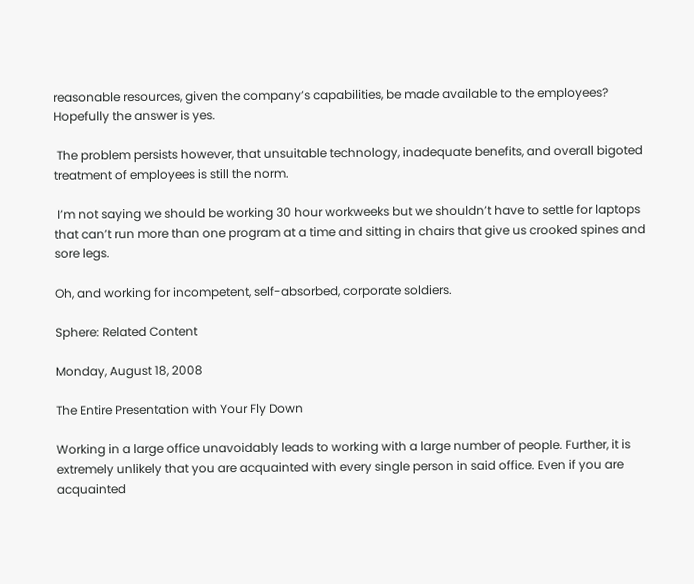reasonable resources, given the company’s capabilities, be made available to the employees?  Hopefully the answer is yes.

 The problem persists however, that unsuitable technology, inadequate benefits, and overall bigoted treatment of employees is still the norm.

 I’m not saying we should be working 30 hour workweeks but we shouldn’t have to settle for laptops that can’t run more than one program at a time and sitting in chairs that give us crooked spines and sore legs.

Oh, and working for incompetent, self-absorbed, corporate soldiers.

Sphere: Related Content

Monday, August 18, 2008

The Entire Presentation with Your Fly Down

Working in a large office unavoidably leads to working with a large number of people. Further, it is extremely unlikely that you are acquainted with every single person in said office. Even if you are acquainted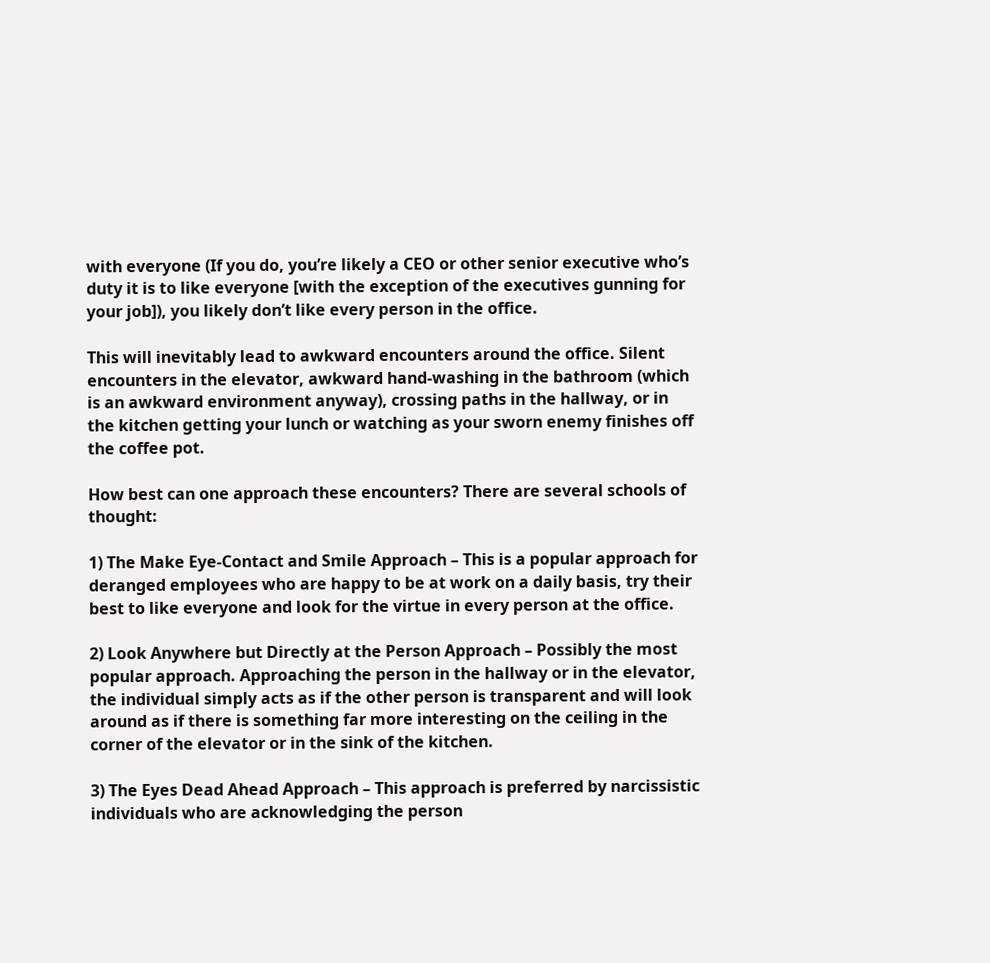with everyone (If you do, you’re likely a CEO or other senior executive who’s duty it is to like everyone [with the exception of the executives gunning for your job]), you likely don’t like every person in the office.

This will inevitably lead to awkward encounters around the office. Silent encounters in the elevator, awkward hand-washing in the bathroom (which is an awkward environment anyway), crossing paths in the hallway, or in the kitchen getting your lunch or watching as your sworn enemy finishes off the coffee pot.

How best can one approach these encounters? There are several schools of thought:

1) The Make Eye-Contact and Smile Approach – This is a popular approach for deranged employees who are happy to be at work on a daily basis, try their best to like everyone and look for the virtue in every person at the office.

2) Look Anywhere but Directly at the Person Approach – Possibly the most popular approach. Approaching the person in the hallway or in the elevator, the individual simply acts as if the other person is transparent and will look around as if there is something far more interesting on the ceiling in the corner of the elevator or in the sink of the kitchen.

3) The Eyes Dead Ahead Approach – This approach is preferred by narcissistic individuals who are acknowledging the person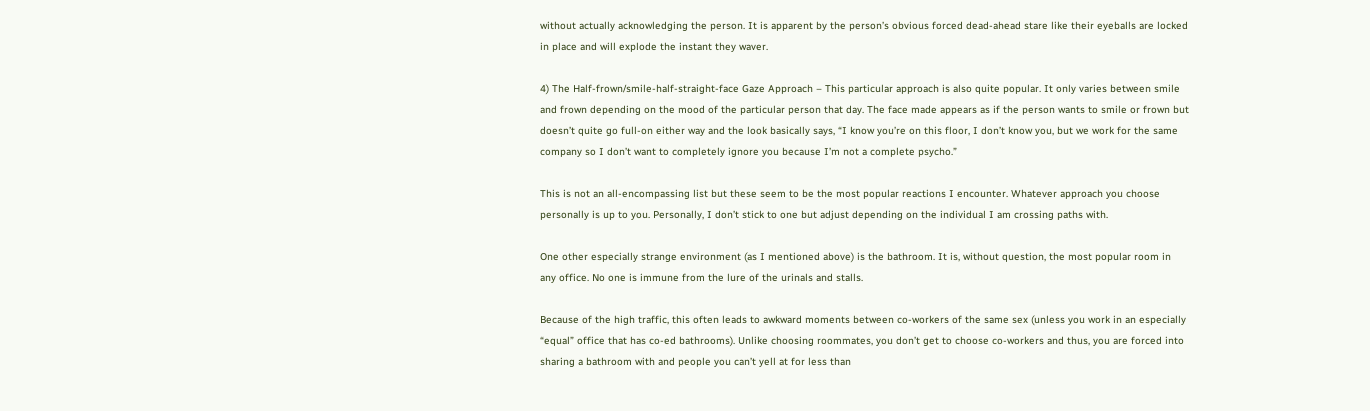without actually acknowledging the person. It is apparent by the person’s obvious forced dead-ahead stare like their eyeballs are locked in place and will explode the instant they waver.

4) The Half-frown/smile-half-straight-face Gaze Approach – This particular approach is also quite popular. It only varies between smile and frown depending on the mood of the particular person that day. The face made appears as if the person wants to smile or frown but doesn’t quite go full-on either way and the look basically says, “I know you’re on this floor, I don’t know you, but we work for the same company so I don’t want to completely ignore you because I’m not a complete psycho.”

This is not an all-encompassing list but these seem to be the most popular reactions I encounter. Whatever approach you choose personally is up to you. Personally, I don’t stick to one but adjust depending on the individual I am crossing paths with.

One other especially strange environment (as I mentioned above) is the bathroom. It is, without question, the most popular room in any office. No one is immune from the lure of the urinals and stalls.

Because of the high traffic, this often leads to awkward moments between co-workers of the same sex (unless you work in an especially “equal” office that has co-ed bathrooms). Unlike choosing roommates, you don’t get to choose co-workers and thus, you are forced into sharing a bathroom with and people you can’t yell at for less than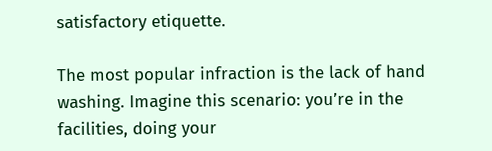satisfactory etiquette.

The most popular infraction is the lack of hand washing. Imagine this scenario: you’re in the facilities, doing your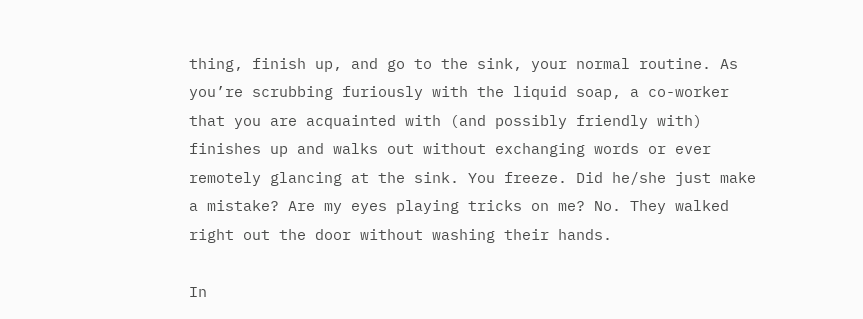thing, finish up, and go to the sink, your normal routine. As you’re scrubbing furiously with the liquid soap, a co-worker that you are acquainted with (and possibly friendly with) finishes up and walks out without exchanging words or ever remotely glancing at the sink. You freeze. Did he/she just make a mistake? Are my eyes playing tricks on me? No. They walked right out the door without washing their hands.

In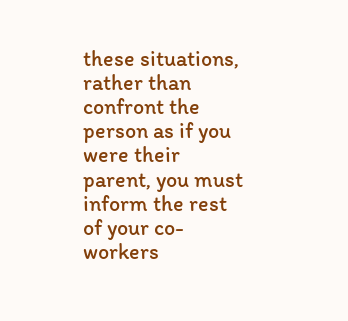these situations, rather than confront the person as if you were their parent, you must inform the rest of your co-workers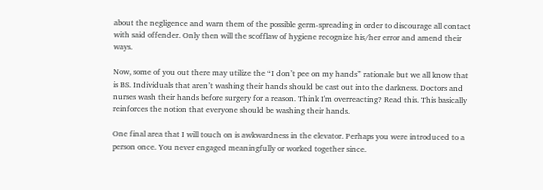about the negligence and warn them of the possible germ-spreading in order to discourage all contact with said offender. Only then will the scofflaw of hygiene recognize his/her error and amend their ways.

Now, some of you out there may utilize the “I don’t pee on my hands” rationale but we all know that is BS. Individuals that aren’t washing their hands should be cast out into the darkness. Doctors and nurses wash their hands before surgery for a reason. Think I'm overreacting? Read this. This basically reinforces the notion that everyone should be washing their hands.

One final area that I will touch on is awkwardness in the elevator. Perhaps you were introduced to a person once. You never engaged meaningfully or worked together since.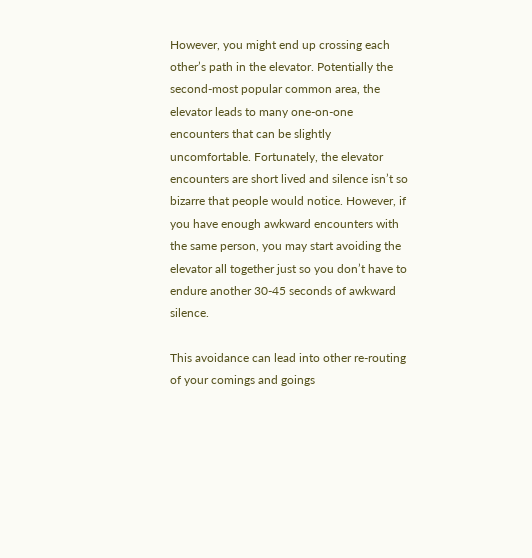However, you might end up crossing each other’s path in the elevator. Potentially the second-most popular common area, the elevator leads to many one-on-one encounters that can be slightly uncomfortable. Fortunately, the elevator encounters are short lived and silence isn’t so bizarre that people would notice. However, if you have enough awkward encounters with the same person, you may start avoiding the elevator all together just so you don’t have to endure another 30-45 seconds of awkward silence.

This avoidance can lead into other re-routing of your comings and goings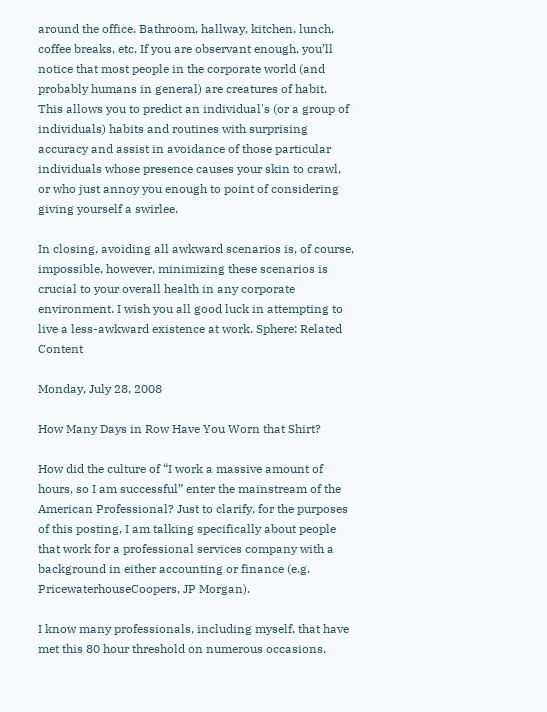around the office. Bathroom, hallway, kitchen, lunch, coffee breaks, etc. If you are observant enough, you’ll notice that most people in the corporate world (and probably humans in general) are creatures of habit. This allows you to predict an individual's (or a group of individuals) habits and routines with surprising accuracy and assist in avoidance of those particular individuals whose presence causes your skin to crawl, or who just annoy you enough to point of considering giving yourself a swirlee.

In closing, avoiding all awkward scenarios is, of course, impossible, however, minimizing these scenarios is crucial to your overall health in any corporate environment. I wish you all good luck in attempting to live a less-awkward existence at work. Sphere: Related Content

Monday, July 28, 2008

How Many Days in Row Have You Worn that Shirt?

How did the culture of “I work a massive amount of hours, so I am successful” enter the mainstream of the American Professional? Just to clarify, for the purposes of this posting, I am talking specifically about people that work for a professional services company with a background in either accounting or finance (e.g. PricewaterhouseCoopers, JP Morgan).

I know many professionals, including myself, that have met this 80 hour threshold on numerous occasions.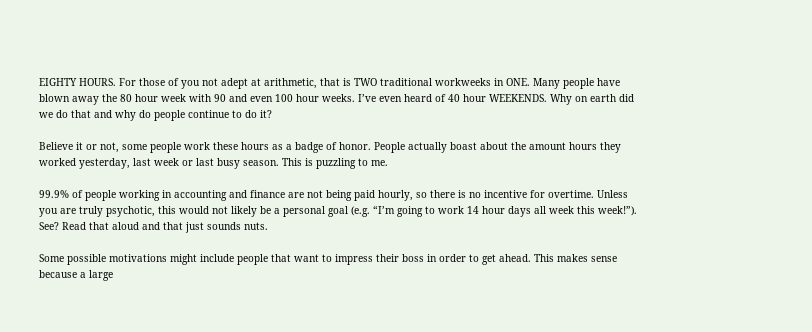EIGHTY HOURS. For those of you not adept at arithmetic, that is TWO traditional workweeks in ONE. Many people have blown away the 80 hour week with 90 and even 100 hour weeks. I’ve even heard of 40 hour WEEKENDS. Why on earth did we do that and why do people continue to do it?

Believe it or not, some people work these hours as a badge of honor. People actually boast about the amount hours they worked yesterday, last week or last busy season. This is puzzling to me.

99.9% of people working in accounting and finance are not being paid hourly, so there is no incentive for overtime. Unless you are truly psychotic, this would not likely be a personal goal (e.g. “I’m going to work 14 hour days all week this week!”). See? Read that aloud and that just sounds nuts.

Some possible motivations might include people that want to impress their boss in order to get ahead. This makes sense because a large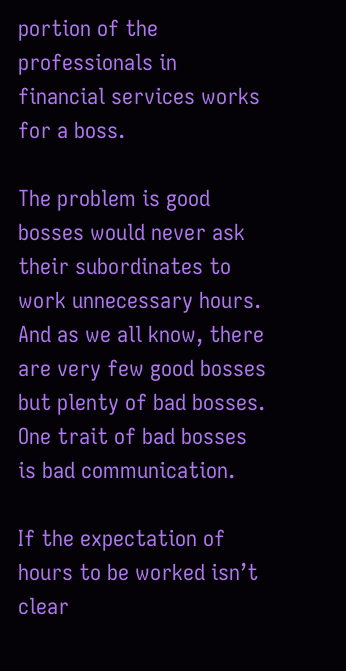portion of the professionals in financial services works for a boss.

The problem is good bosses would never ask their subordinates to work unnecessary hours.  And as we all know, there are very few good bosses but plenty of bad bosses. One trait of bad bosses is bad communication.

If the expectation of hours to be worked isn’t clear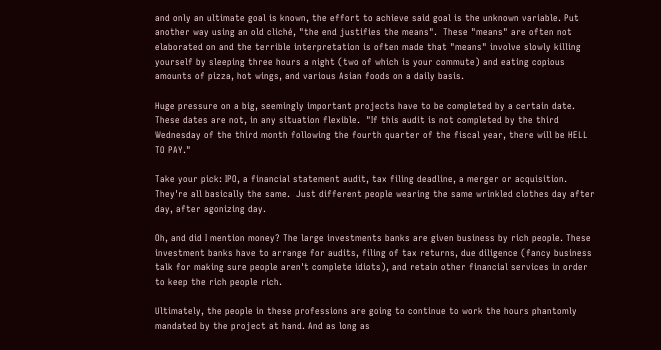and only an ultimate goal is known, the effort to achieve said goal is the unknown variable. Put another way using an old cliché, "the end justifies the means".  These "means" are often not elaborated on and the terrible interpretation is often made that "means" involve slowly killing yourself by sleeping three hours a night (two of which is your commute) and eating copious amounts of pizza, hot wings, and various Asian foods on a daily basis.

Huge pressure on a big, seemingly important projects have to be completed by a certain date.  These dates are not, in any situation flexible.  "If this audit is not completed by the third Wednesday of the third month following the fourth quarter of the fiscal year, there will be HELL TO PAY."

Take your pick: IPO, a financial statement audit, tax filing deadline, a merger or acquisition.  They're all basically the same.  Just different people wearing the same wrinkled clothes day after day, after agonizing day.

Oh, and did I mention money? The large investments banks are given business by rich people. These investment banks have to arrange for audits, filing of tax returns, due diligence (fancy business talk for making sure people aren't complete idiots), and retain other financial services in order to keep the rich people rich.

Ultimately, the people in these professions are going to continue to work the hours phantomly mandated by the project at hand. And as long as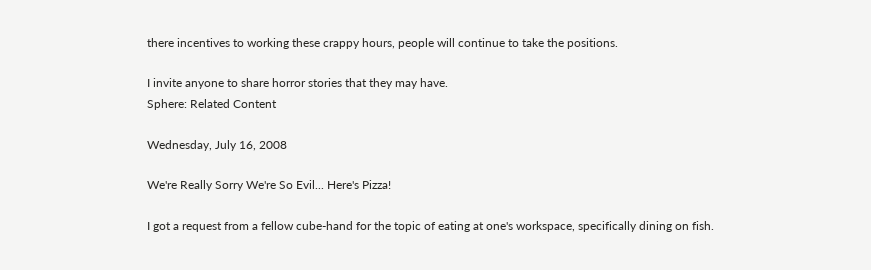there incentives to working these crappy hours, people will continue to take the positions.

I invite anyone to share horror stories that they may have.
Sphere: Related Content

Wednesday, July 16, 2008

We're Really Sorry We're So Evil... Here's Pizza!

I got a request from a fellow cube-hand for the topic of eating at one's workspace, specifically dining on fish.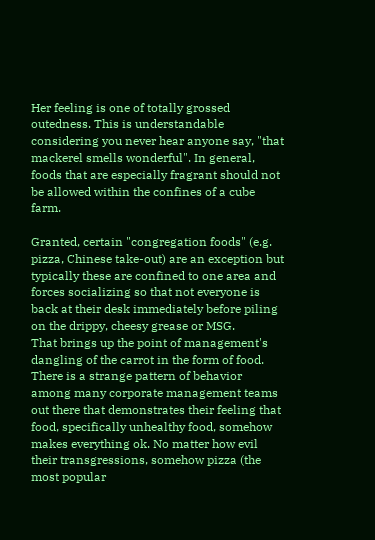Her feeling is one of totally grossed outedness. This is understandable considering you never hear anyone say, "that mackerel smells wonderful". In general, foods that are especially fragrant should not be allowed within the confines of a cube farm.

Granted, certain "congregation foods" (e.g. pizza, Chinese take-out) are an exception but typically these are confined to one area and forces socializing so that not everyone is back at their desk immediately before piling on the drippy, cheesy grease or MSG.
That brings up the point of management's dangling of the carrot in the form of food. There is a strange pattern of behavior among many corporate management teams out there that demonstrates their feeling that food, specifically unhealthy food, somehow makes everything ok. No matter how evil their transgressions, somehow pizza (the most popular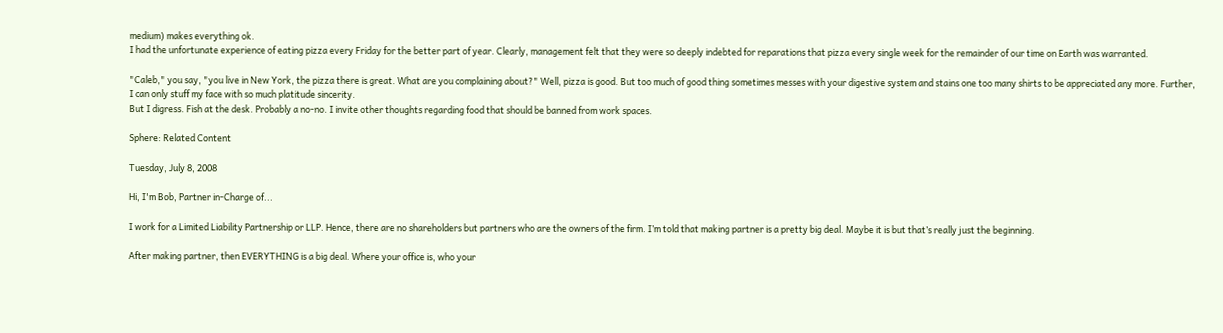medium) makes everything ok.
I had the unfortunate experience of eating pizza every Friday for the better part of year. Clearly, management felt that they were so deeply indebted for reparations that pizza every single week for the remainder of our time on Earth was warranted.

"Caleb," you say, "you live in New York, the pizza there is great. What are you complaining about?" Well, pizza is good. But too much of good thing sometimes messes with your digestive system and stains one too many shirts to be appreciated any more. Further, I can only stuff my face with so much platitude sincerity.
But I digress. Fish at the desk. Probably a no-no. I invite other thoughts regarding food that should be banned from work spaces.

Sphere: Related Content

Tuesday, July 8, 2008

Hi, I'm Bob, Partner in-Charge of...

I work for a Limited Liability Partnership or LLP. Hence, there are no shareholders but partners who are the owners of the firm. I’m told that making partner is a pretty big deal. Maybe it is but that’s really just the beginning.

After making partner, then EVERYTHING is a big deal. Where your office is, who your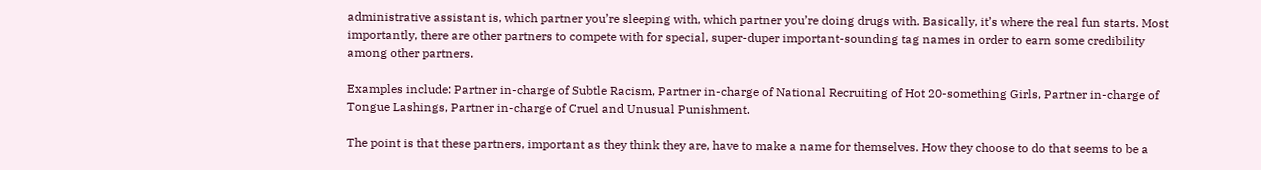administrative assistant is, which partner you’re sleeping with, which partner you’re doing drugs with. Basically, it’s where the real fun starts. Most importantly, there are other partners to compete with for special, super-duper important-sounding tag names in order to earn some credibility among other partners.

Examples include: Partner in-charge of Subtle Racism, Partner in-charge of National Recruiting of Hot 20-something Girls, Partner in-charge of Tongue Lashings, Partner in-charge of Cruel and Unusual Punishment.

The point is that these partners, important as they think they are, have to make a name for themselves. How they choose to do that seems to be a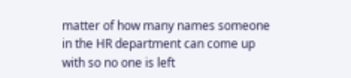matter of how many names someone in the HR department can come up with so no one is left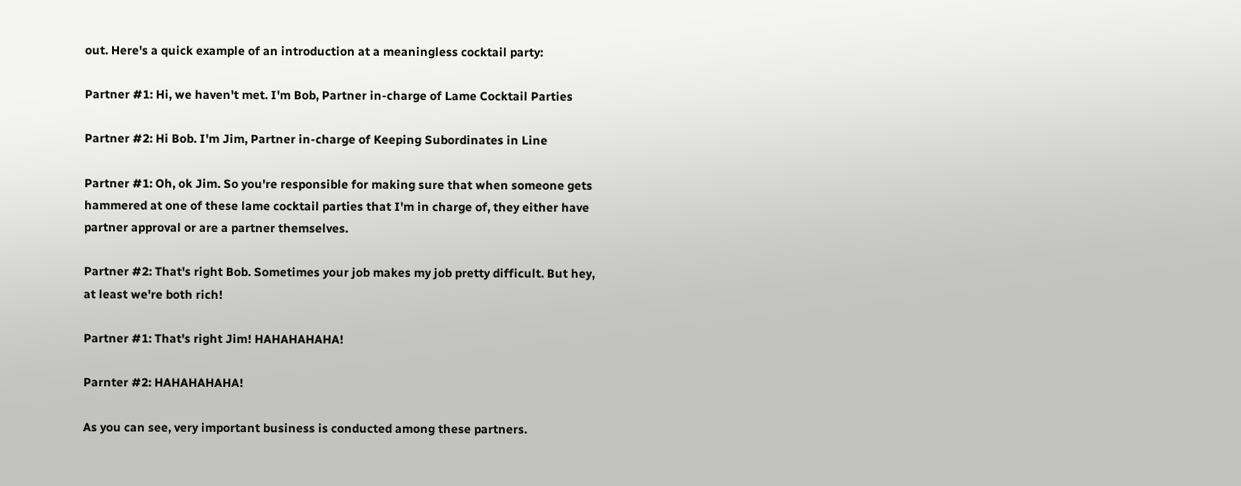out. Here's a quick example of an introduction at a meaningless cocktail party:

Partner #1: Hi, we haven't met. I'm Bob, Partner in-charge of Lame Cocktail Parties

Partner #2: Hi Bob. I'm Jim, Partner in-charge of Keeping Subordinates in Line

Partner #1: Oh, ok Jim. So you're responsible for making sure that when someone gets hammered at one of these lame cocktail parties that I'm in charge of, they either have partner approval or are a partner themselves.

Partner #2: That's right Bob. Sometimes your job makes my job pretty difficult. But hey, at least we're both rich!

Partner #1: That's right Jim! HAHAHAHAHA!

Parnter #2: HAHAHAHAHA!

As you can see, very important business is conducted among these partners.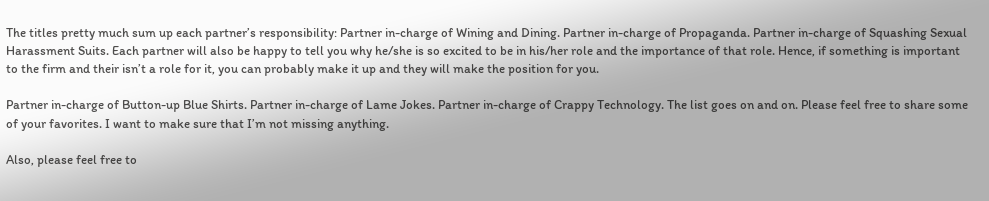The titles pretty much sum up each partner’s responsibility: Partner in-charge of Wining and Dining. Partner in-charge of Propaganda. Partner in-charge of Squashing Sexual Harassment Suits. Each partner will also be happy to tell you why he/she is so excited to be in his/her role and the importance of that role. Hence, if something is important to the firm and their isn’t a role for it, you can probably make it up and they will make the position for you.

Partner in-charge of Button-up Blue Shirts. Partner in-charge of Lame Jokes. Partner in-charge of Crappy Technology. The list goes on and on. Please feel free to share some of your favorites. I want to make sure that I’m not missing anything.

Also, please feel free to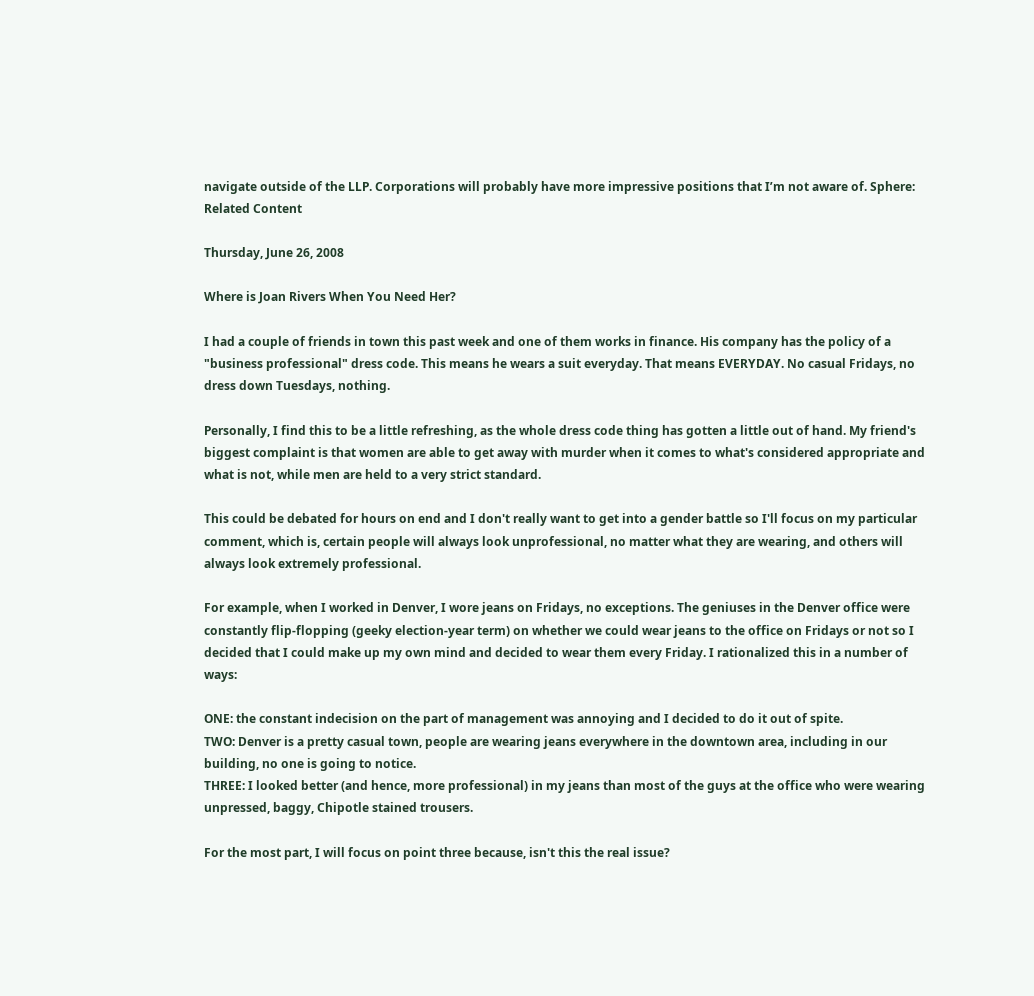navigate outside of the LLP. Corporations will probably have more impressive positions that I’m not aware of. Sphere: Related Content

Thursday, June 26, 2008

Where is Joan Rivers When You Need Her?

I had a couple of friends in town this past week and one of them works in finance. His company has the policy of a "business professional" dress code. This means he wears a suit everyday. That means EVERYDAY. No casual Fridays, no dress down Tuesdays, nothing.

Personally, I find this to be a little refreshing, as the whole dress code thing has gotten a little out of hand. My friend's biggest complaint is that women are able to get away with murder when it comes to what's considered appropriate and what is not, while men are held to a very strict standard.

This could be debated for hours on end and I don't really want to get into a gender battle so I'll focus on my particular comment, which is, certain people will always look unprofessional, no matter what they are wearing, and others will always look extremely professional.

For example, when I worked in Denver, I wore jeans on Fridays, no exceptions. The geniuses in the Denver office were constantly flip-flopping (geeky election-year term) on whether we could wear jeans to the office on Fridays or not so I decided that I could make up my own mind and decided to wear them every Friday. I rationalized this in a number of ways:

ONE: the constant indecision on the part of management was annoying and I decided to do it out of spite.
TWO: Denver is a pretty casual town, people are wearing jeans everywhere in the downtown area, including in our building, no one is going to notice.
THREE: I looked better (and hence, more professional) in my jeans than most of the guys at the office who were wearing unpressed, baggy, Chipotle stained trousers.

For the most part, I will focus on point three because, isn't this the real issue?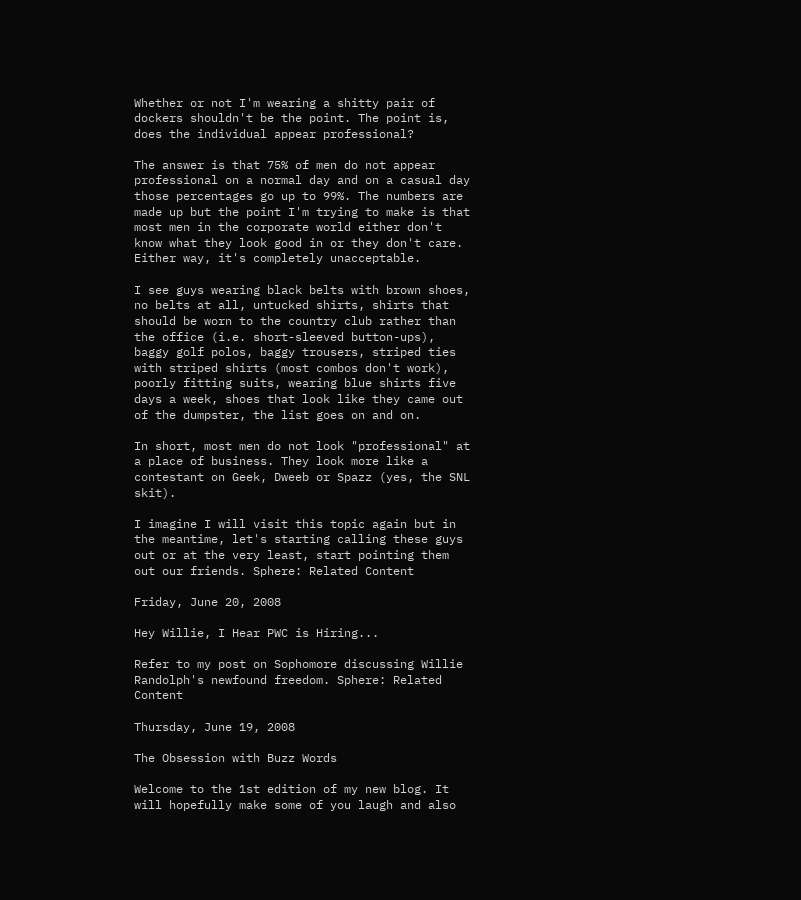Whether or not I'm wearing a shitty pair of dockers shouldn't be the point. The point is, does the individual appear professional?

The answer is that 75% of men do not appear professional on a normal day and on a casual day those percentages go up to 99%. The numbers are made up but the point I'm trying to make is that most men in the corporate world either don't know what they look good in or they don't care. Either way, it's completely unacceptable.

I see guys wearing black belts with brown shoes, no belts at all, untucked shirts, shirts that should be worn to the country club rather than the office (i.e. short-sleeved button-ups), baggy golf polos, baggy trousers, striped ties with striped shirts (most combos don't work), poorly fitting suits, wearing blue shirts five days a week, shoes that look like they came out of the dumpster, the list goes on and on.

In short, most men do not look "professional" at a place of business. They look more like a contestant on Geek, Dweeb or Spazz (yes, the SNL skit).

I imagine I will visit this topic again but in the meantime, let's starting calling these guys out or at the very least, start pointing them out our friends. Sphere: Related Content

Friday, June 20, 2008

Hey Willie, I Hear PWC is Hiring...

Refer to my post on Sophomore discussing Willie Randolph's newfound freedom. Sphere: Related Content

Thursday, June 19, 2008

The Obsession with Buzz Words

Welcome to the 1st edition of my new blog. It will hopefully make some of you laugh and also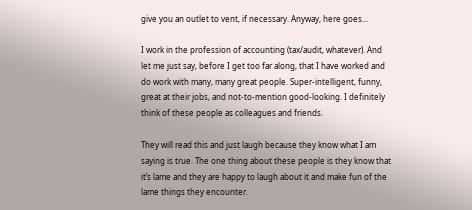give you an outlet to vent, if necessary. Anyway, here goes...

I work in the profession of accounting (tax/audit, whatever). And let me just say, before I get too far along, that I have worked and do work with many, many great people. Super-intelligent, funny, great at their jobs, and not-to-mention good-looking. I definitely think of these people as colleagues and friends.

They will read this and just laugh because they know what I am saying is true. The one thing about these people is they know that it’s lame and they are happy to laugh about it and make fun of the lame things they encounter.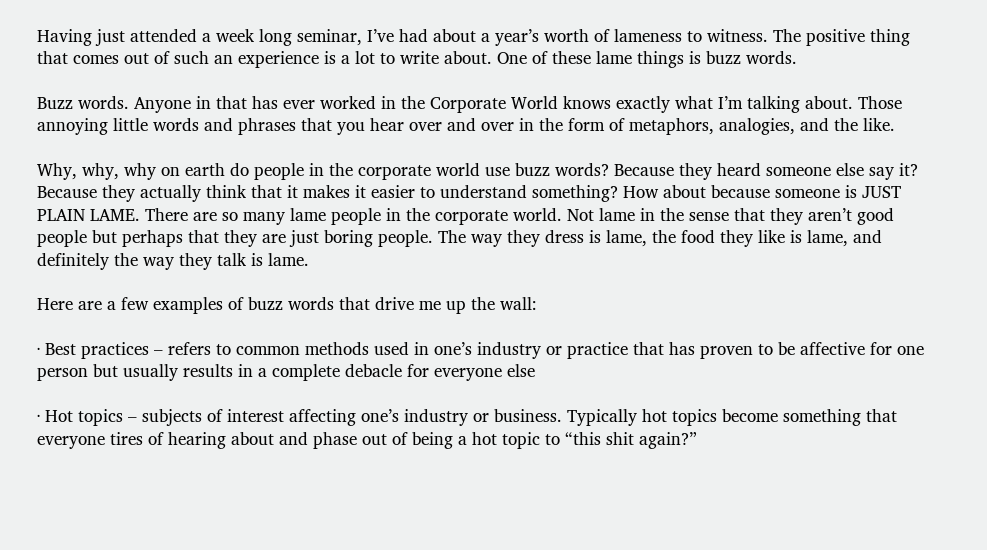Having just attended a week long seminar, I’ve had about a year’s worth of lameness to witness. The positive thing that comes out of such an experience is a lot to write about. One of these lame things is buzz words.

Buzz words. Anyone in that has ever worked in the Corporate World knows exactly what I’m talking about. Those annoying little words and phrases that you hear over and over in the form of metaphors, analogies, and the like.

Why, why, why on earth do people in the corporate world use buzz words? Because they heard someone else say it? Because they actually think that it makes it easier to understand something? How about because someone is JUST PLAIN LAME. There are so many lame people in the corporate world. Not lame in the sense that they aren’t good people but perhaps that they are just boring people. The way they dress is lame, the food they like is lame, and definitely the way they talk is lame.

Here are a few examples of buzz words that drive me up the wall:

· Best practices – refers to common methods used in one’s industry or practice that has proven to be affective for one person but usually results in a complete debacle for everyone else

· Hot topics – subjects of interest affecting one’s industry or business. Typically hot topics become something that everyone tires of hearing about and phase out of being a hot topic to “this shit again?”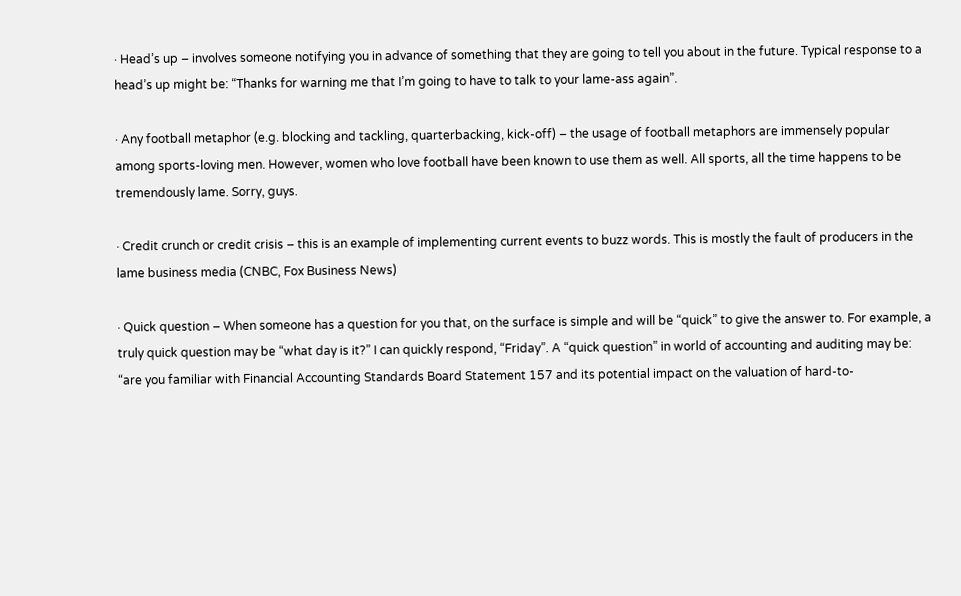· Head’s up – involves someone notifying you in advance of something that they are going to tell you about in the future. Typical response to a head’s up might be: “Thanks for warning me that I’m going to have to talk to your lame-ass again”.

· Any football metaphor (e.g. blocking and tackling, quarterbacking, kick-off) – the usage of football metaphors are immensely popular among sports-loving men. However, women who love football have been known to use them as well. All sports, all the time happens to be tremendously lame. Sorry, guys.

· Credit crunch or credit crisis – this is an example of implementing current events to buzz words. This is mostly the fault of producers in the lame business media (CNBC, Fox Business News)

· Quick question – When someone has a question for you that, on the surface is simple and will be “quick” to give the answer to. For example, a truly quick question may be “what day is it?” I can quickly respond, “Friday”. A “quick question” in world of accounting and auditing may be: “are you familiar with Financial Accounting Standards Board Statement 157 and its potential impact on the valuation of hard-to-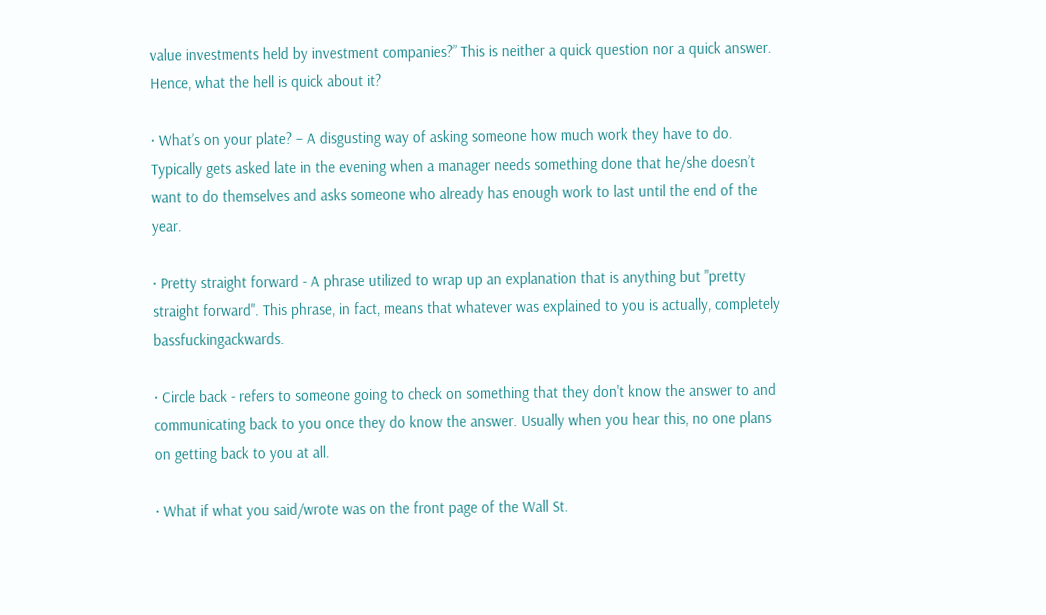value investments held by investment companies?” This is neither a quick question nor a quick answer. Hence, what the hell is quick about it?

· What’s on your plate? – A disgusting way of asking someone how much work they have to do. Typically gets asked late in the evening when a manager needs something done that he/she doesn’t want to do themselves and asks someone who already has enough work to last until the end of the year.

· Pretty straight forward - A phrase utilized to wrap up an explanation that is anything but "pretty straight forward". This phrase, in fact, means that whatever was explained to you is actually, completely bassfuckingackwards.

· Circle back - refers to someone going to check on something that they don't know the answer to and communicating back to you once they do know the answer. Usually when you hear this, no one plans on getting back to you at all.

· What if what you said/wrote was on the front page of the Wall St.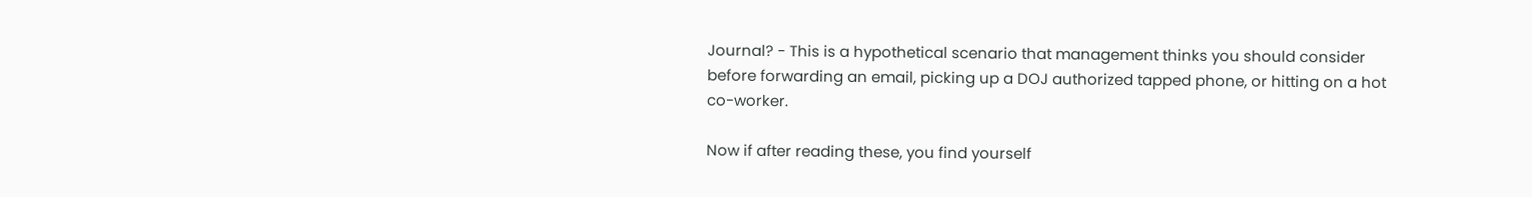Journal? - This is a hypothetical scenario that management thinks you should consider before forwarding an email, picking up a DOJ authorized tapped phone, or hitting on a hot co-worker.

Now if after reading these, you find yourself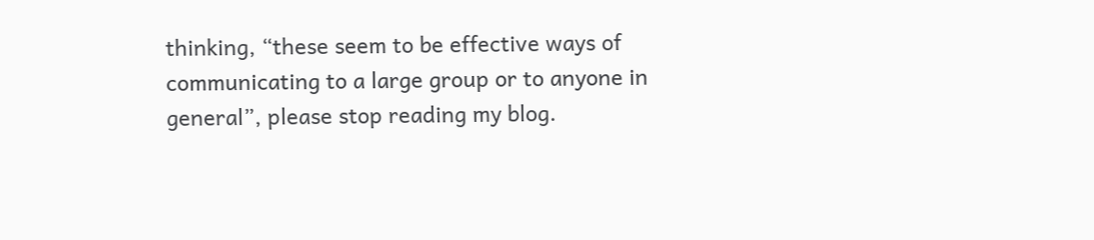thinking, “these seem to be effective ways of communicating to a large group or to anyone in general”, please stop reading my blog.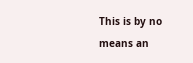This is by no means an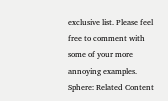exclusive list. Please feel free to comment with some of your more annoying examples. Sphere: Related Content